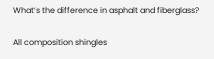What’s the difference in asphalt and fiberglass?

All composition shingles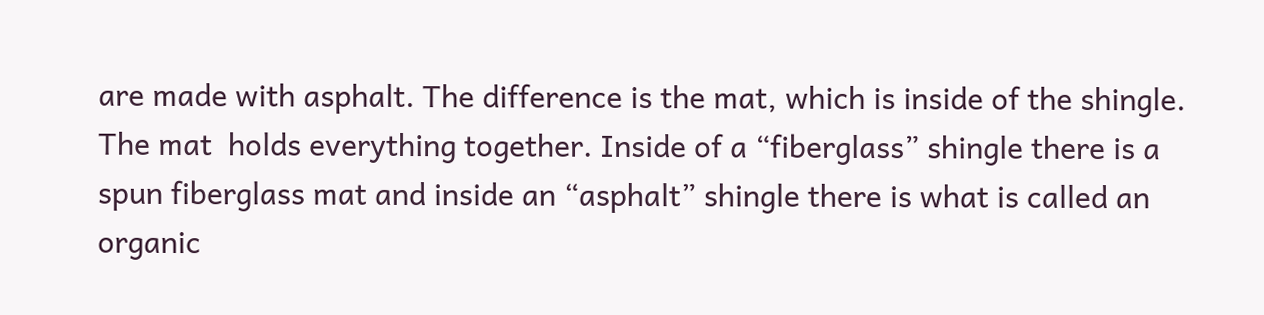are made with asphalt. The difference is the mat, which is inside of the shingle. The mat  holds everything together. Inside of a “fiberglass” shingle there is a spun fiberglass mat and inside an “asphalt” shingle there is what is called an organic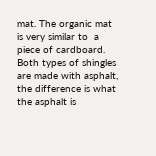mat. The organic mat is very similar to  a piece of cardboard. Both types of shingles are made with asphalt, the difference is what the asphalt is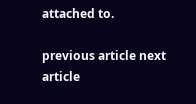attached to.

previous article next article